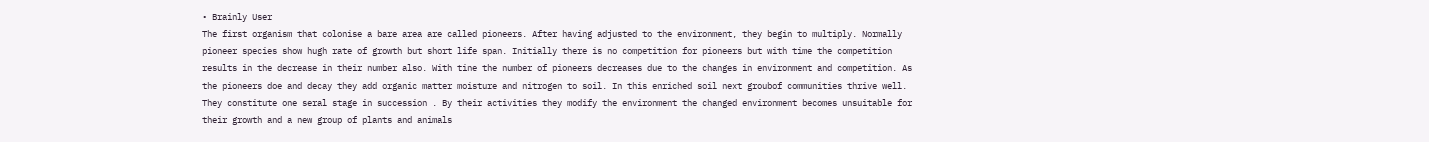• Brainly User
The first organism that colonise a bare area are called pioneers. After having adjusted to the environment, they begin to multiply. Normally pioneer species show hugh rate of growth but short life span. Initially there is no competition for pioneers but with time the competition results in the decrease in their number also. With tine the number of pioneers decreases due to the changes in environment and competition. As the pioneers doe and decay they add organic matter moisture and nitrogen to soil. In this enriched soil next groubof communities thrive well. They constitute one seral stage in succession . By their activities they modify the environment the changed environment becomes unsuitable for their growth and a new group of plants and animals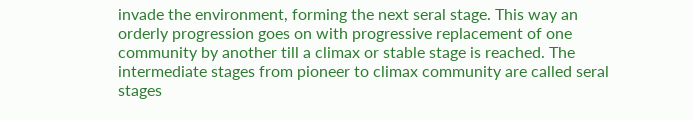invade the environment, forming the next seral stage. This way an orderly progression goes on with progressive replacement of one community by another till a climax or stable stage is reached. The intermediate stages from pioneer to climax community are called seral stages